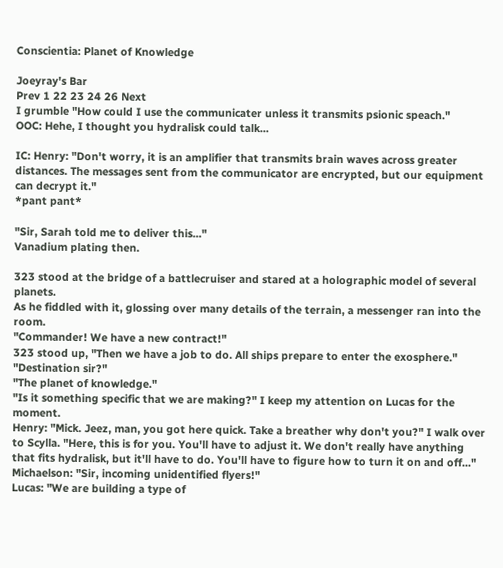Conscientia: Planet of Knowledge

Joeyray's Bar
Prev 1 22 23 24 26 Next
I grumble "How could I use the communicater unless it transmits psionic speach."
OOC: Hehe, I thought you hydralisk could talk...

IC: Henry: "Don't worry, it is an amplifier that transmits brain waves across greater distances. The messages sent from the communicator are encrypted, but our equipment can decrypt it."
*pant pant*

"Sir, Sarah told me to deliver this..."
Vanadium plating then.

323 stood at the bridge of a battlecruiser and stared at a holographic model of several planets.
As he fiddled with it, glossing over many details of the terrain, a messenger ran into the room.
"Commander! We have a new contract!"
323 stood up, "Then we have a job to do. All ships prepare to enter the exosphere."
"Destination sir?"
"The planet of knowledge."
"Is it something specific that we are making?" I keep my attention on Lucas for the moment.
Henry: "Mick. Jeez, man, you got here quick. Take a breather why don't you?" I walk over to Scylla. "Here, this is for you. You'll have to adjust it. We don't really have anything that fits hydralisk, but it'll have to do. You'll have to figure how to turn it on and off..."
Michaelson: "Sir, incoming unidentified flyers!"
Lucas: "We are building a type of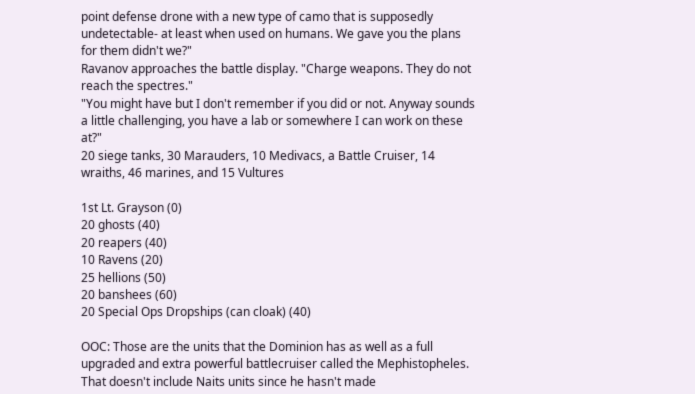point defense drone with a new type of camo that is supposedly undetectable- at least when used on humans. We gave you the plans for them didn't we?"
Ravanov approaches the battle display. "Charge weapons. They do not reach the spectres."
"You might have but I don't remember if you did or not. Anyway sounds a little challenging, you have a lab or somewhere I can work on these at?"
20 siege tanks, 30 Marauders, 10 Medivacs, a Battle Cruiser, 14 wraiths, 46 marines, and 15 Vultures

1st Lt. Grayson (0)
20 ghosts (40)
20 reapers (40)
10 Ravens (20)
25 hellions (50)
20 banshees (60)
20 Special Ops Dropships (can cloak) (40)

OOC: Those are the units that the Dominion has as well as a full upgraded and extra powerful battlecruiser called the Mephistopheles. That doesn't include Naits units since he hasn't made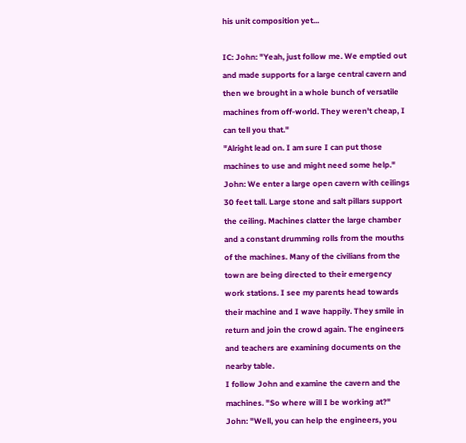his unit composition yet...

IC: John: "Yeah, just follow me. We emptied out and made supports for a large central cavern and then we brought in a whole bunch of versatile machines from off-world. They weren't cheap, I can tell you that."
"Alright lead on. I am sure I can put those machines to use and might need some help."
John: We enter a large open cavern with ceilings 30 feet tall. Large stone and salt pillars support the ceiling. Machines clatter the large chamber and a constant drumming rolls from the mouths of the machines. Many of the civilians from the town are being directed to their emergency work stations. I see my parents head towards their machine and I wave happily. They smile in return and join the crowd again. The engineers and teachers are examining documents on the nearby table.
I follow John and examine the cavern and the machines. "So where will I be working at?"
John: "Well, you can help the engineers, you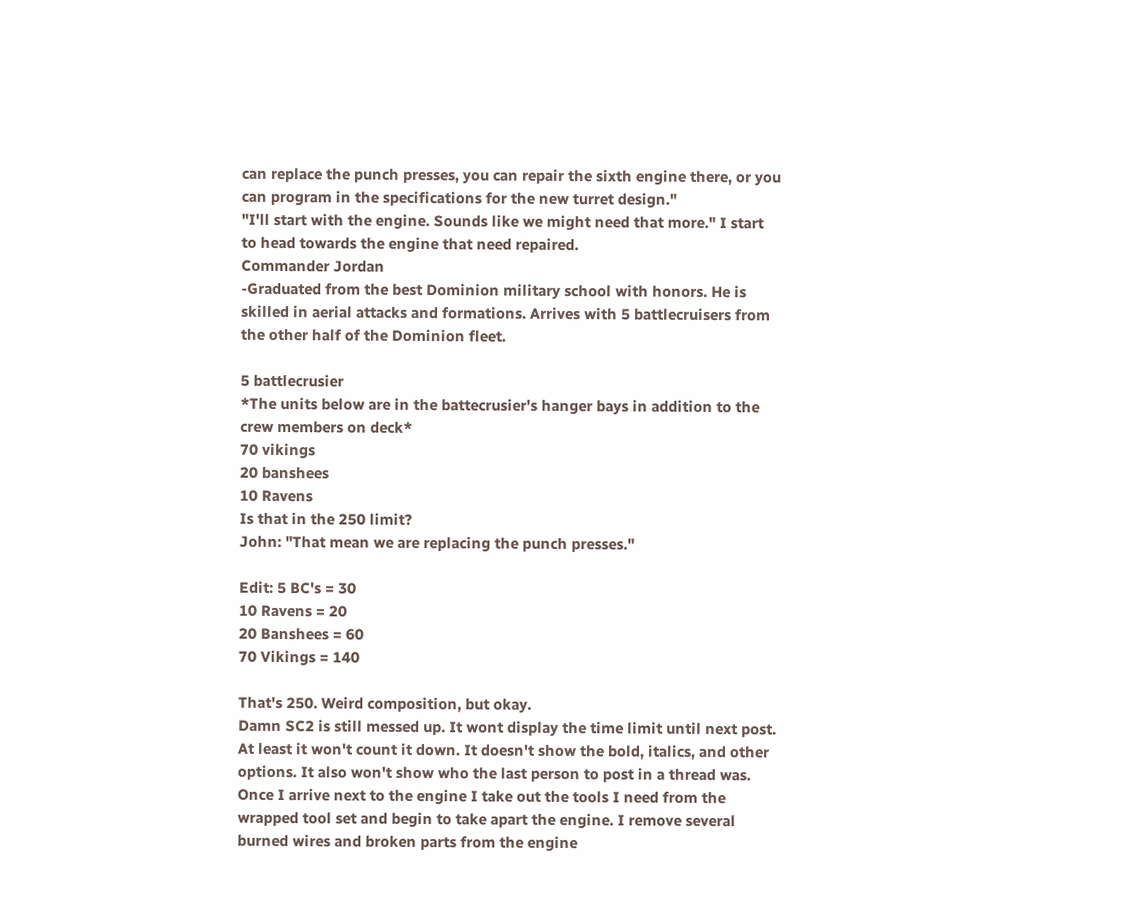can replace the punch presses, you can repair the sixth engine there, or you can program in the specifications for the new turret design."
"I'll start with the engine. Sounds like we might need that more." I start to head towards the engine that need repaired.
Commander Jordan
-Graduated from the best Dominion military school with honors. He is skilled in aerial attacks and formations. Arrives with 5 battlecruisers from the other half of the Dominion fleet.

5 battlecrusier
*The units below are in the battecrusier's hanger bays in addition to the crew members on deck*
70 vikings
20 banshees
10 Ravens
Is that in the 250 limit?
John: "That mean we are replacing the punch presses."

Edit: 5 BC's = 30
10 Ravens = 20
20 Banshees = 60
70 Vikings = 140

That's 250. Weird composition, but okay.
Damn SC2 is still messed up. It wont display the time limit until next post. At least it won't count it down. It doesn't show the bold, italics, and other options. It also won't show who the last person to post in a thread was.
Once I arrive next to the engine I take out the tools I need from the wrapped tool set and begin to take apart the engine. I remove several burned wires and broken parts from the engine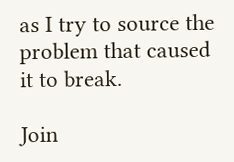as I try to source the problem that caused it to break.

Join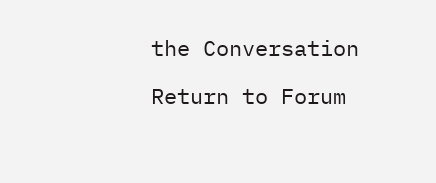the Conversation

Return to Forum